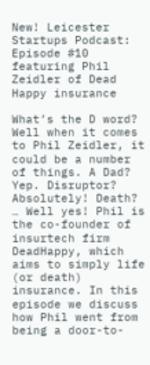New! Leicester Startups Podcast: Episode #10 featuring Phil Zeidler of Dead Happy insurance

What’s the D word? Well when it comes to Phil Zeidler, it could be a number of things. A Dad? Yep. Disruptor? Absolutely! Death? … Well yes! Phil is the co-founder of insurtech firm DeadHappy, which aims to simply life (or death) insurance. In this episode we discuss how Phil went from being a door-to-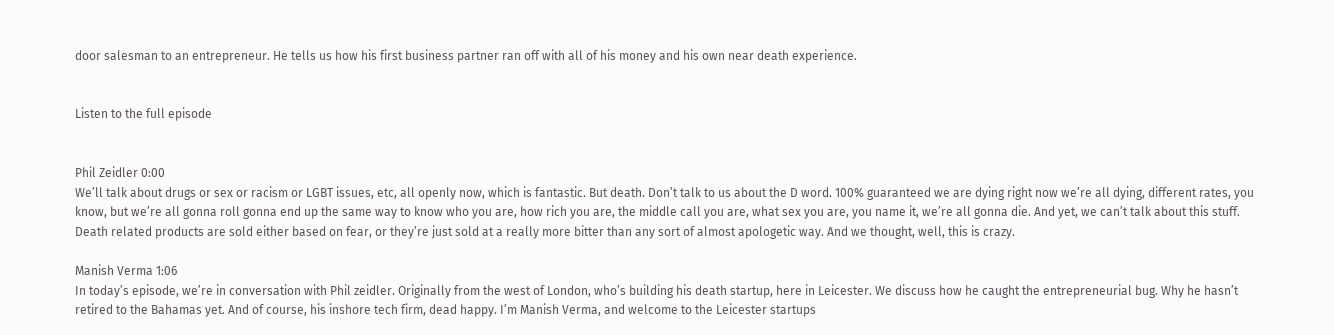door salesman to an entrepreneur. He tells us how his first business partner ran off with all of his money and his own near death experience.


Listen to the full episode


Phil Zeidler 0:00
We’ll talk about drugs or sex or racism or LGBT issues, etc, all openly now, which is fantastic. But death. Don’t talk to us about the D word. 100% guaranteed we are dying right now we’re all dying, different rates, you know, but we’re all gonna roll gonna end up the same way to know who you are, how rich you are, the middle call you are, what sex you are, you name it, we’re all gonna die. And yet, we can’t talk about this stuff. Death related products are sold either based on fear, or they’re just sold at a really more bitter than any sort of almost apologetic way. And we thought, well, this is crazy.

Manish Verma 1:06
In today’s episode, we’re in conversation with Phil zeidler. Originally from the west of London, who’s building his death startup, here in Leicester. We discuss how he caught the entrepreneurial bug. Why he hasn’t retired to the Bahamas yet. And of course, his inshore tech firm, dead happy. I’m Manish Verma, and welcome to the Leicester startups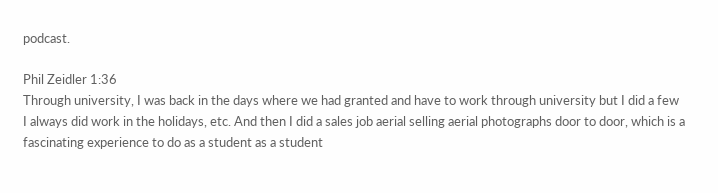podcast.

Phil Zeidler 1:36
Through university, I was back in the days where we had granted and have to work through university but I did a few I always did work in the holidays, etc. And then I did a sales job aerial selling aerial photographs door to door, which is a fascinating experience to do as a student as a student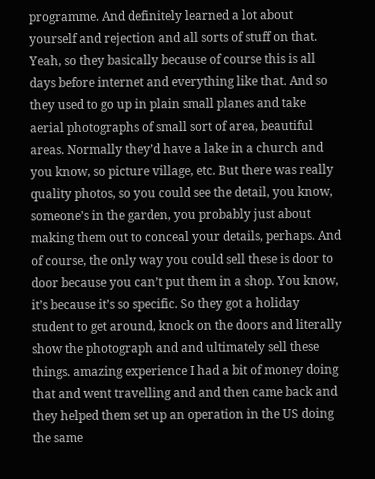programme. And definitely learned a lot about yourself and rejection and all sorts of stuff on that. Yeah, so they basically because of course this is all days before internet and everything like that. And so they used to go up in plain small planes and take aerial photographs of small sort of area, beautiful areas. Normally they’d have a lake in a church and you know, so picture village, etc. But there was really quality photos, so you could see the detail, you know, someone’s in the garden, you probably just about making them out to conceal your details, perhaps. And of course, the only way you could sell these is door to door because you can’t put them in a shop. You know, it’s because it’s so specific. So they got a holiday student to get around, knock on the doors and literally show the photograph and and ultimately sell these things. amazing experience I had a bit of money doing that and went travelling and and then came back and they helped them set up an operation in the US doing the same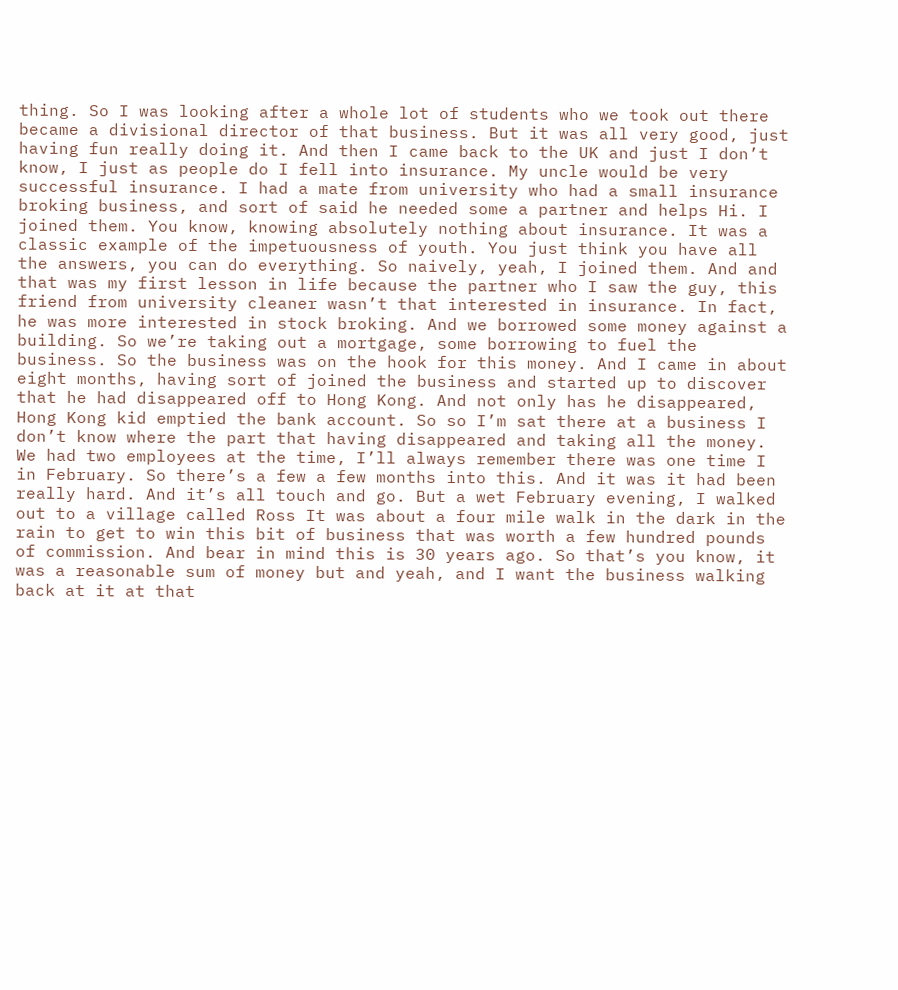thing. So I was looking after a whole lot of students who we took out there became a divisional director of that business. But it was all very good, just having fun really doing it. And then I came back to the UK and just I don’t know, I just as people do I fell into insurance. My uncle would be very successful insurance. I had a mate from university who had a small insurance broking business, and sort of said he needed some a partner and helps Hi. I joined them. You know, knowing absolutely nothing about insurance. It was a classic example of the impetuousness of youth. You just think you have all the answers, you can do everything. So naively, yeah, I joined them. And and that was my first lesson in life because the partner who I saw the guy, this friend from university cleaner wasn’t that interested in insurance. In fact, he was more interested in stock broking. And we borrowed some money against a building. So we’re taking out a mortgage, some borrowing to fuel the business. So the business was on the hook for this money. And I came in about eight months, having sort of joined the business and started up to discover that he had disappeared off to Hong Kong. And not only has he disappeared, Hong Kong kid emptied the bank account. So so I’m sat there at a business I don’t know where the part that having disappeared and taking all the money. We had two employees at the time, I’ll always remember there was one time I in February. So there’s a few a few months into this. And it was it had been really hard. And it’s all touch and go. But a wet February evening, I walked out to a village called Ross It was about a four mile walk in the dark in the rain to get to win this bit of business that was worth a few hundred pounds of commission. And bear in mind this is 30 years ago. So that’s you know, it was a reasonable sum of money but and yeah, and I want the business walking back at it at that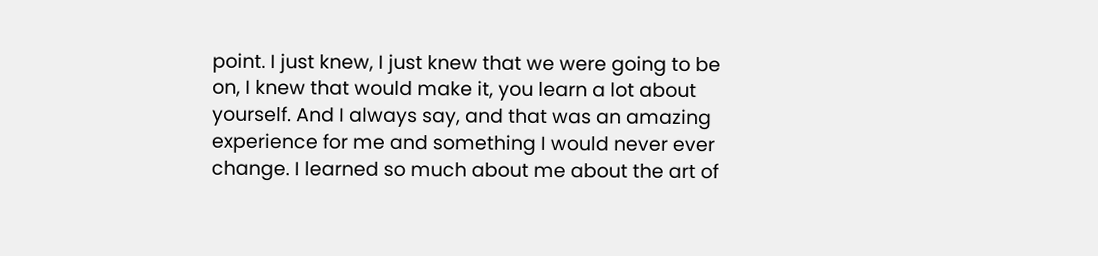point. I just knew, I just knew that we were going to be on, I knew that would make it, you learn a lot about yourself. And I always say, and that was an amazing experience for me and something I would never ever change. I learned so much about me about the art of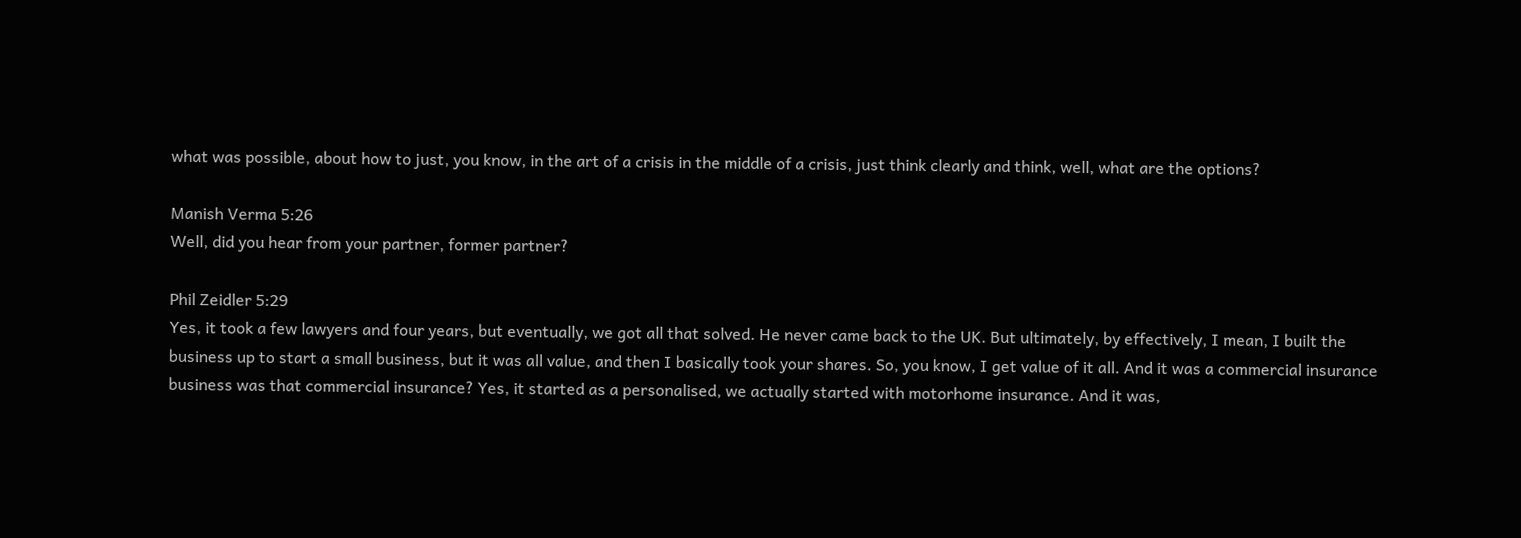what was possible, about how to just, you know, in the art of a crisis in the middle of a crisis, just think clearly and think, well, what are the options?

Manish Verma 5:26
Well, did you hear from your partner, former partner?

Phil Zeidler 5:29
Yes, it took a few lawyers and four years, but eventually, we got all that solved. He never came back to the UK. But ultimately, by effectively, I mean, I built the business up to start a small business, but it was all value, and then I basically took your shares. So, you know, I get value of it all. And it was a commercial insurance business was that commercial insurance? Yes, it started as a personalised, we actually started with motorhome insurance. And it was,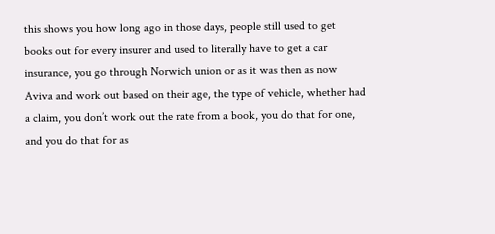this shows you how long ago in those days, people still used to get books out for every insurer and used to literally have to get a car insurance, you go through Norwich union or as it was then as now Aviva and work out based on their age, the type of vehicle, whether had a claim, you don’t work out the rate from a book, you do that for one, and you do that for as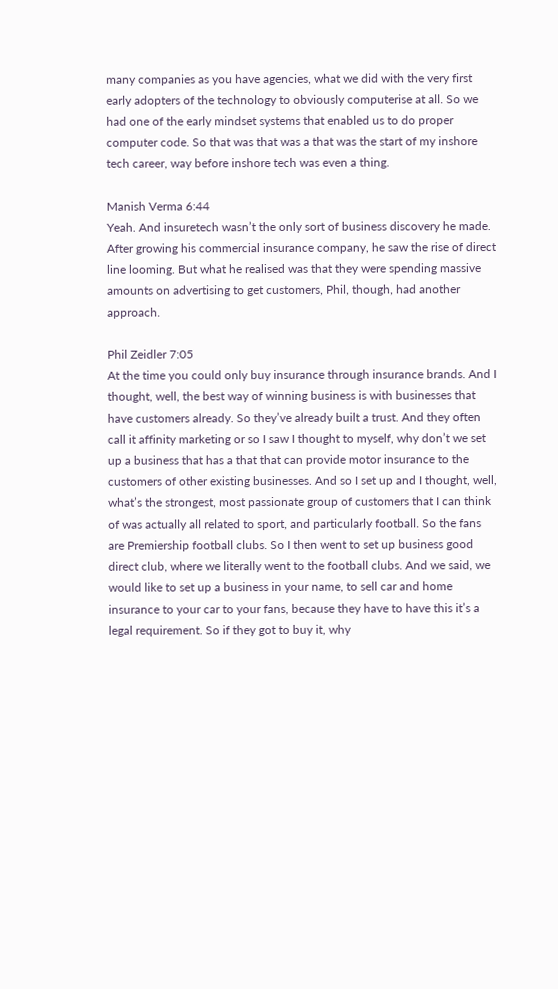many companies as you have agencies, what we did with the very first early adopters of the technology to obviously computerise at all. So we had one of the early mindset systems that enabled us to do proper computer code. So that was that was a that was the start of my inshore tech career, way before inshore tech was even a thing.

Manish Verma 6:44
Yeah. And insuretech wasn’t the only sort of business discovery he made. After growing his commercial insurance company, he saw the rise of direct line looming. But what he realised was that they were spending massive amounts on advertising to get customers, Phil, though, had another approach.

Phil Zeidler 7:05
At the time you could only buy insurance through insurance brands. And I thought, well, the best way of winning business is with businesses that have customers already. So they’ve already built a trust. And they often call it affinity marketing or so I saw I thought to myself, why don’t we set up a business that has a that that can provide motor insurance to the customers of other existing businesses. And so I set up and I thought, well, what’s the strongest, most passionate group of customers that I can think of was actually all related to sport, and particularly football. So the fans are Premiership football clubs. So I then went to set up business good direct club, where we literally went to the football clubs. And we said, we would like to set up a business in your name, to sell car and home insurance to your car to your fans, because they have to have this it’s a legal requirement. So if they got to buy it, why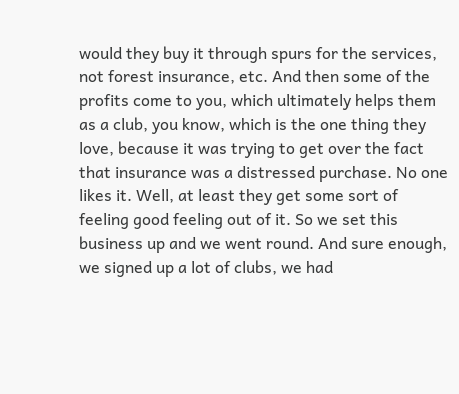would they buy it through spurs for the services, not forest insurance, etc. And then some of the profits come to you, which ultimately helps them as a club, you know, which is the one thing they love, because it was trying to get over the fact that insurance was a distressed purchase. No one likes it. Well, at least they get some sort of feeling good feeling out of it. So we set this business up and we went round. And sure enough, we signed up a lot of clubs, we had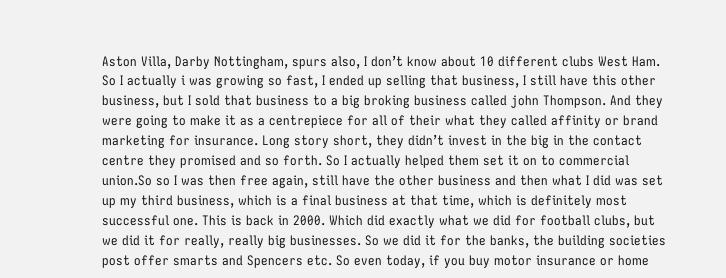Aston Villa, Darby Nottingham, spurs also, I don’t know about 10 different clubs West Ham. So I actually i was growing so fast, I ended up selling that business, I still have this other business, but I sold that business to a big broking business called john Thompson. And they were going to make it as a centrepiece for all of their what they called affinity or brand marketing for insurance. Long story short, they didn’t invest in the big in the contact centre they promised and so forth. So I actually helped them set it on to commercial union.So so I was then free again, still have the other business and then what I did was set up my third business, which is a final business at that time, which is definitely most successful one. This is back in 2000. Which did exactly what we did for football clubs, but we did it for really, really big businesses. So we did it for the banks, the building societies post offer smarts and Spencers etc. So even today, if you buy motor insurance or home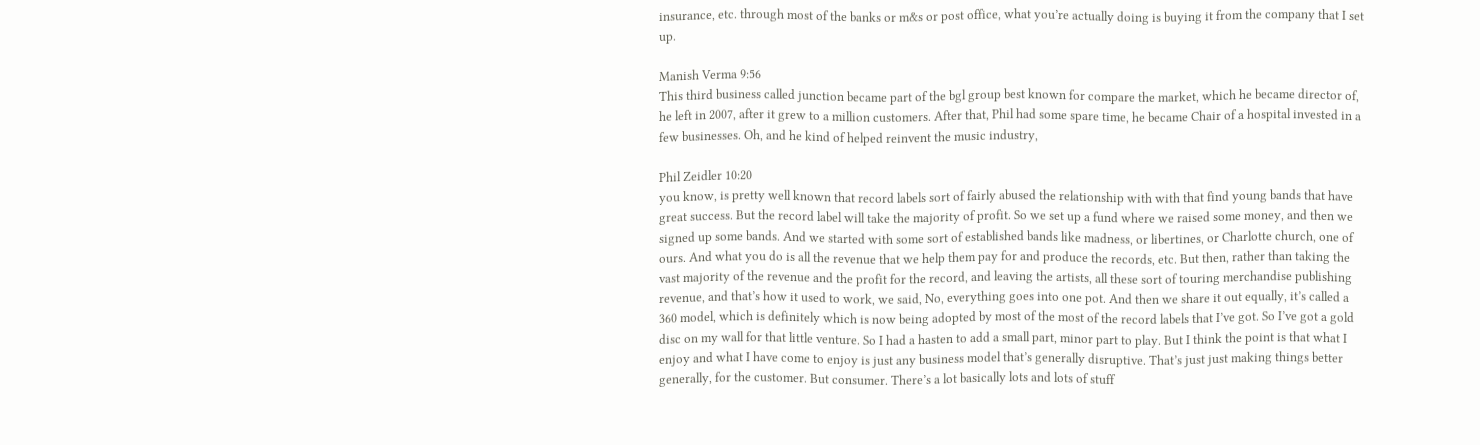insurance, etc. through most of the banks or m&s or post office, what you’re actually doing is buying it from the company that I set up.

Manish Verma 9:56
This third business called junction became part of the bgl group best known for compare the market, which he became director of, he left in 2007, after it grew to a million customers. After that, Phil had some spare time, he became Chair of a hospital invested in a few businesses. Oh, and he kind of helped reinvent the music industry,

Phil Zeidler 10:20
you know, is pretty well known that record labels sort of fairly abused the relationship with with that find young bands that have great success. But the record label will take the majority of profit. So we set up a fund where we raised some money, and then we signed up some bands. And we started with some sort of established bands like madness, or libertines, or Charlotte church, one of ours. And what you do is all the revenue that we help them pay for and produce the records, etc. But then, rather than taking the vast majority of the revenue and the profit for the record, and leaving the artists, all these sort of touring merchandise publishing revenue, and that’s how it used to work, we said, No, everything goes into one pot. And then we share it out equally, it’s called a 360 model, which is definitely which is now being adopted by most of the most of the record labels that I’ve got. So I’ve got a gold disc on my wall for that little venture. So I had a hasten to add a small part, minor part to play. But I think the point is that what I enjoy and what I have come to enjoy is just any business model that’s generally disruptive. That’s just just making things better generally, for the customer. But consumer. There’s a lot basically lots and lots of stuff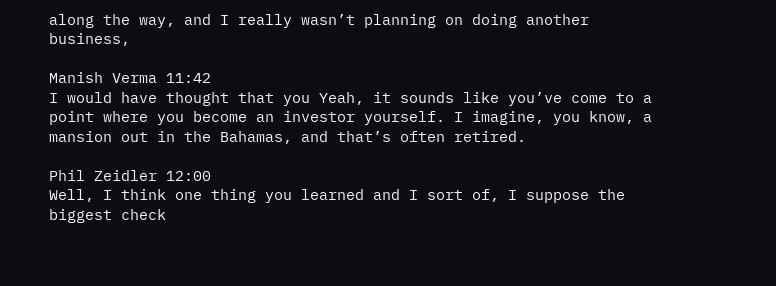along the way, and I really wasn’t planning on doing another business,

Manish Verma 11:42
I would have thought that you Yeah, it sounds like you’ve come to a point where you become an investor yourself. I imagine, you know, a mansion out in the Bahamas, and that’s often retired.

Phil Zeidler 12:00
Well, I think one thing you learned and I sort of, I suppose the biggest check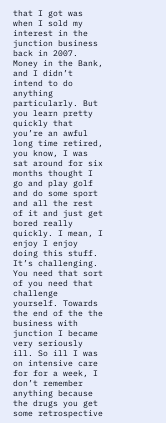that I got was when I sold my interest in the junction business back in 2007. Money in the Bank, and I didn’t intend to do anything particularly. But you learn pretty quickly that you’re an awful long time retired, you know, I was sat around for six months thought I go and play golf and do some sport and all the rest of it and just get bored really quickly. I mean, I enjoy I enjoy doing this stuff. It’s challenging. You need that sort of you need that challenge yourself. Towards the end of the the business with junction I became very seriously ill. So ill I was on intensive care for for a week, I don’t remember anything because the drugs you get some retrospective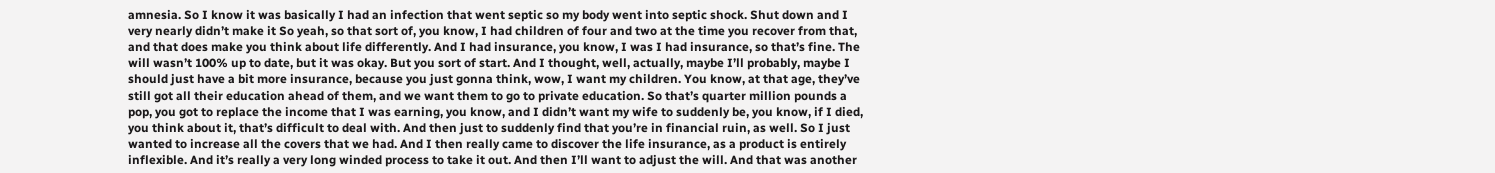amnesia. So I know it was basically I had an infection that went septic so my body went into septic shock. Shut down and I very nearly didn’t make it So yeah, so that sort of, you know, I had children of four and two at the time you recover from that, and that does make you think about life differently. And I had insurance, you know, I was I had insurance, so that’s fine. The will wasn’t 100% up to date, but it was okay. But you sort of start. And I thought, well, actually, maybe I’ll probably, maybe I should just have a bit more insurance, because you just gonna think, wow, I want my children. You know, at that age, they’ve still got all their education ahead of them, and we want them to go to private education. So that’s quarter million pounds a pop, you got to replace the income that I was earning, you know, and I didn’t want my wife to suddenly be, you know, if I died, you think about it, that’s difficult to deal with. And then just to suddenly find that you’re in financial ruin, as well. So I just wanted to increase all the covers that we had. And I then really came to discover the life insurance, as a product is entirely inflexible. And it’s really a very long winded process to take it out. And then I’ll want to adjust the will. And that was another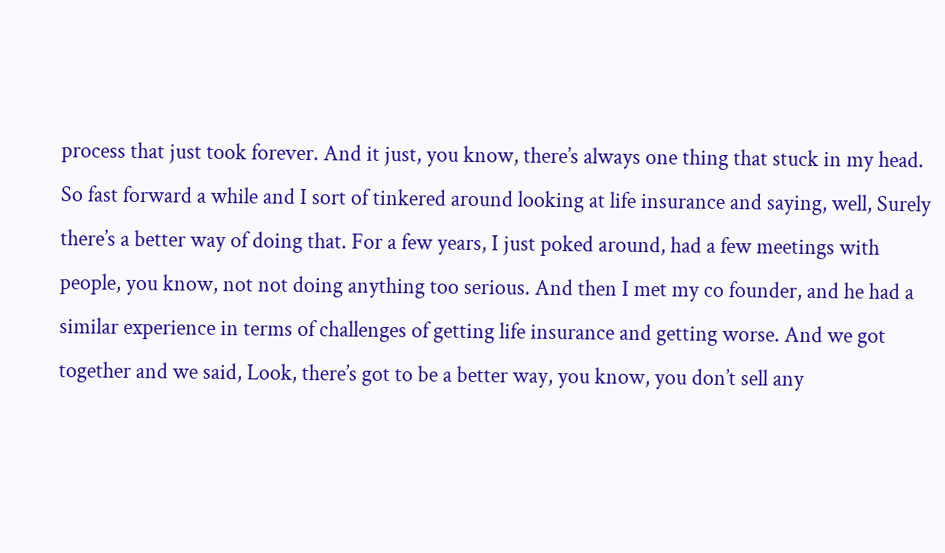process that just took forever. And it just, you know, there’s always one thing that stuck in my head. So fast forward a while and I sort of tinkered around looking at life insurance and saying, well, Surely there’s a better way of doing that. For a few years, I just poked around, had a few meetings with people, you know, not not doing anything too serious. And then I met my co founder, and he had a similar experience in terms of challenges of getting life insurance and getting worse. And we got together and we said, Look, there’s got to be a better way, you know, you don’t sell any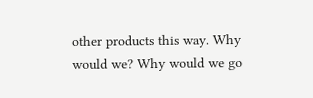other products this way. Why would we? Why would we go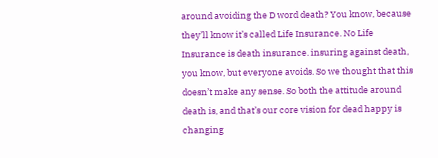around avoiding the D word death? You know, because they’ll know it’s called Life Insurance. No Life Insurance is death insurance. insuring against death, you know, but everyone avoids. So we thought that this doesn’t make any sense. So both the attitude around death is, and that’s our core vision for dead happy is changing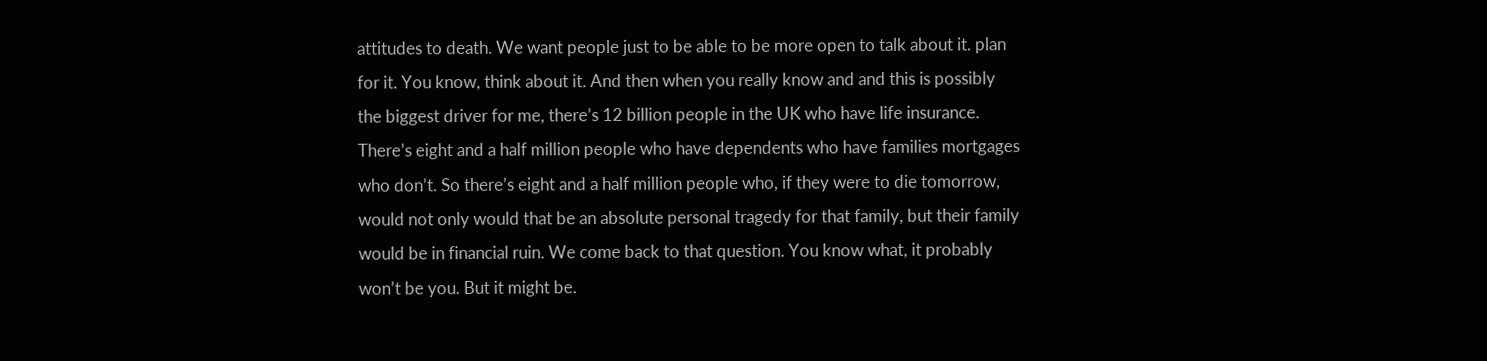attitudes to death. We want people just to be able to be more open to talk about it. plan for it. You know, think about it. And then when you really know and and this is possibly the biggest driver for me, there’s 12 billion people in the UK who have life insurance. There’s eight and a half million people who have dependents who have families mortgages who don’t. So there’s eight and a half million people who, if they were to die tomorrow, would not only would that be an absolute personal tragedy for that family, but their family would be in financial ruin. We come back to that question. You know what, it probably won’t be you. But it might be.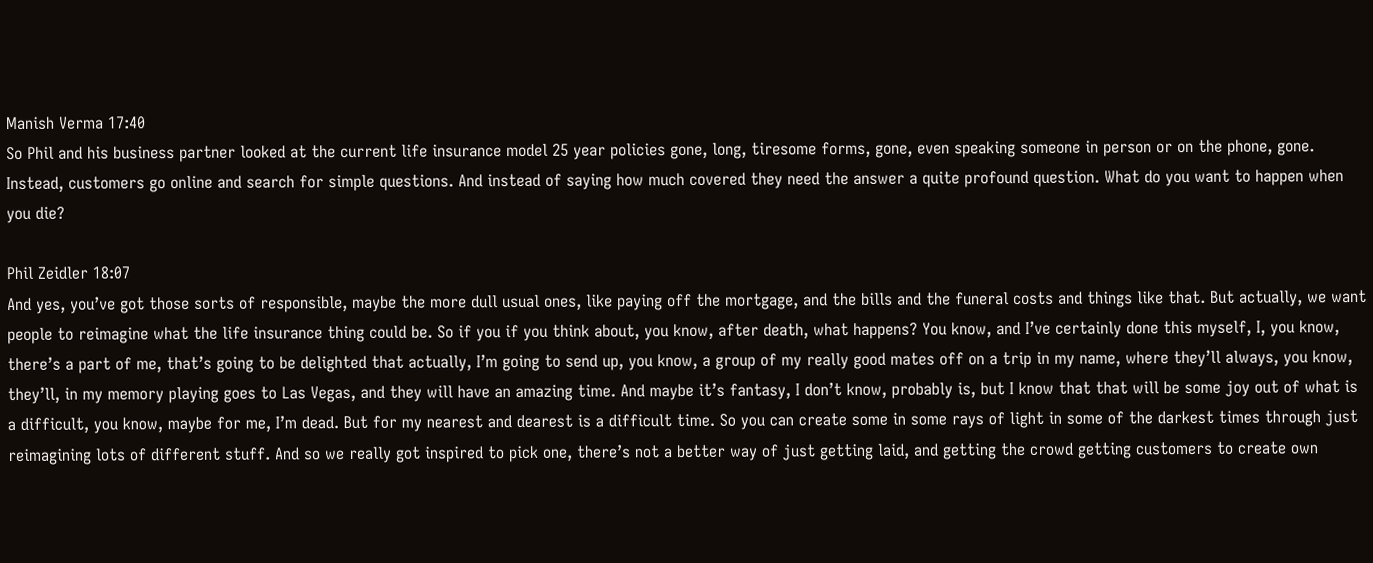Manish Verma 17:40
So Phil and his business partner looked at the current life insurance model 25 year policies gone, long, tiresome forms, gone, even speaking someone in person or on the phone, gone. Instead, customers go online and search for simple questions. And instead of saying how much covered they need the answer a quite profound question. What do you want to happen when you die?

Phil Zeidler 18:07
And yes, you’ve got those sorts of responsible, maybe the more dull usual ones, like paying off the mortgage, and the bills and the funeral costs and things like that. But actually, we want people to reimagine what the life insurance thing could be. So if you if you think about, you know, after death, what happens? You know, and I’ve certainly done this myself, I, you know, there’s a part of me, that’s going to be delighted that actually, I’m going to send up, you know, a group of my really good mates off on a trip in my name, where they’ll always, you know, they’ll, in my memory playing goes to Las Vegas, and they will have an amazing time. And maybe it’s fantasy, I don’t know, probably is, but I know that that will be some joy out of what is a difficult, you know, maybe for me, I’m dead. But for my nearest and dearest is a difficult time. So you can create some in some rays of light in some of the darkest times through just reimagining lots of different stuff. And so we really got inspired to pick one, there’s not a better way of just getting laid, and getting the crowd getting customers to create own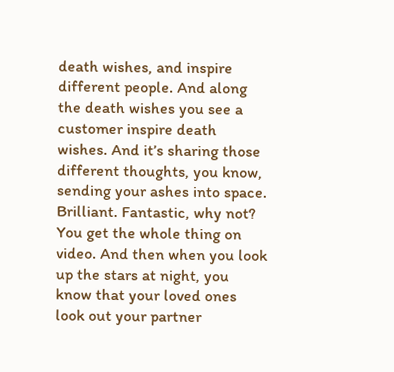death wishes, and inspire different people. And along the death wishes you see a customer inspire death wishes. And it’s sharing those different thoughts, you know, sending your ashes into space. Brilliant. Fantastic, why not? You get the whole thing on video. And then when you look up the stars at night, you know that your loved ones look out your partner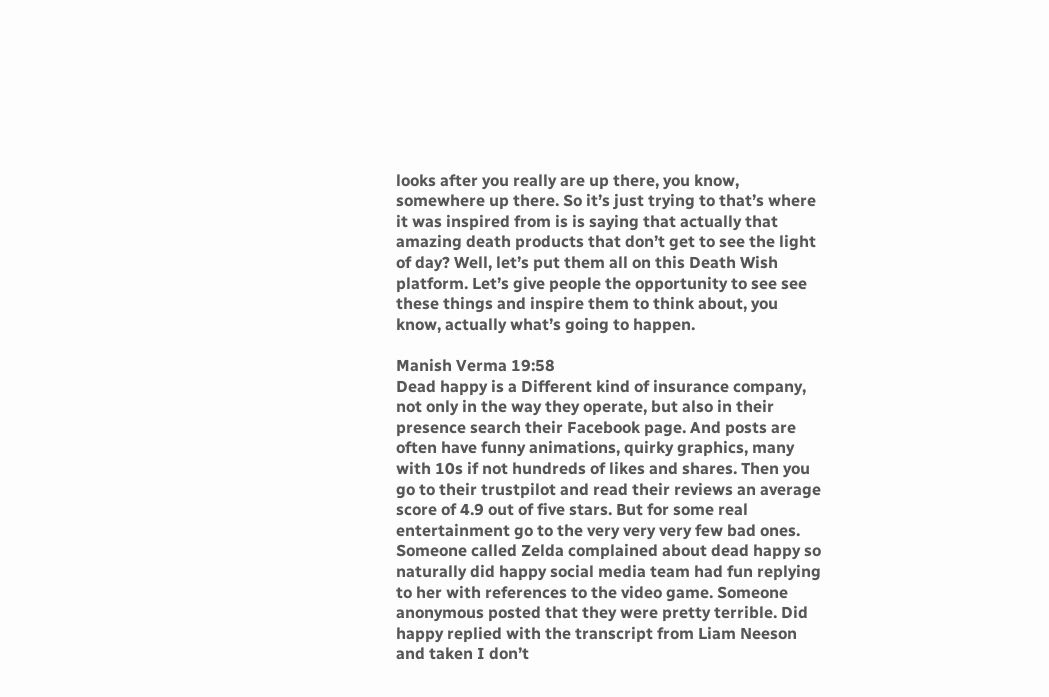looks after you really are up there, you know, somewhere up there. So it’s just trying to that’s where it was inspired from is is saying that actually that amazing death products that don’t get to see the light of day? Well, let’s put them all on this Death Wish platform. Let’s give people the opportunity to see see these things and inspire them to think about, you know, actually what’s going to happen.

Manish Verma 19:58
Dead happy is a Different kind of insurance company, not only in the way they operate, but also in their presence search their Facebook page. And posts are often have funny animations, quirky graphics, many with 10s if not hundreds of likes and shares. Then you go to their trustpilot and read their reviews an average score of 4.9 out of five stars. But for some real entertainment go to the very very very few bad ones. Someone called Zelda complained about dead happy so naturally did happy social media team had fun replying to her with references to the video game. Someone anonymous posted that they were pretty terrible. Did happy replied with the transcript from Liam Neeson and taken I don’t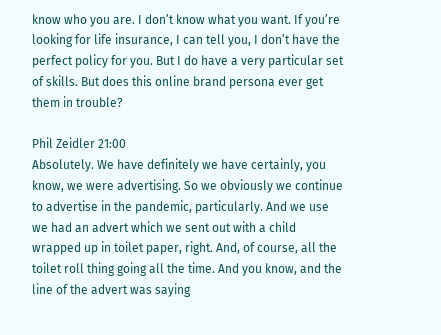know who you are. I don’t know what you want. If you’re looking for life insurance, I can tell you, I don’t have the perfect policy for you. But I do have a very particular set of skills. But does this online brand persona ever get them in trouble?

Phil Zeidler 21:00
Absolutely. We have definitely we have certainly, you know, we were advertising. So we obviously we continue to advertise in the pandemic, particularly. And we use we had an advert which we sent out with a child wrapped up in toilet paper, right. And, of course, all the toilet roll thing going all the time. And you know, and the line of the advert was saying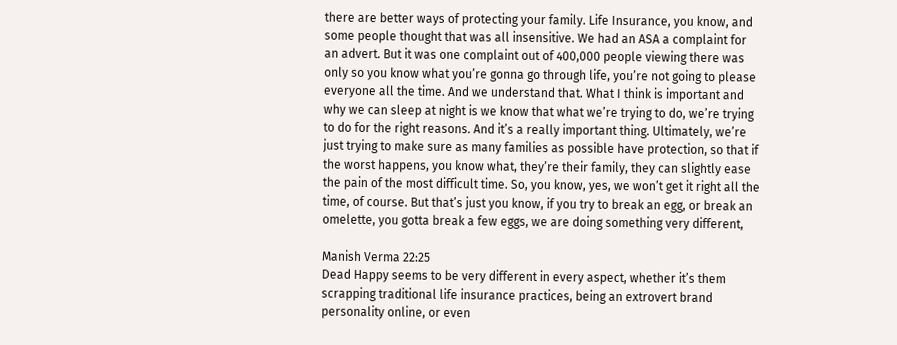there are better ways of protecting your family. Life Insurance, you know, and some people thought that was all insensitive. We had an ASA a complaint for an advert. But it was one complaint out of 400,000 people viewing there was only so you know what you’re gonna go through life, you’re not going to please everyone all the time. And we understand that. What I think is important and why we can sleep at night is we know that what we’re trying to do, we’re trying to do for the right reasons. And it’s a really important thing. Ultimately, we’re just trying to make sure as many families as possible have protection, so that if the worst happens, you know what, they’re their family, they can slightly ease the pain of the most difficult time. So, you know, yes, we won’t get it right all the time, of course. But that’s just you know, if you try to break an egg, or break an omelette, you gotta break a few eggs, we are doing something very different,

Manish Verma 22:25
Dead Happy seems to be very different in every aspect, whether it’s them scrapping traditional life insurance practices, being an extrovert brand personality online, or even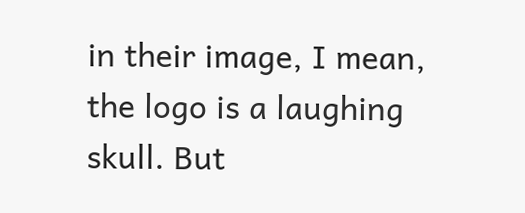in their image, I mean, the logo is a laughing skull. But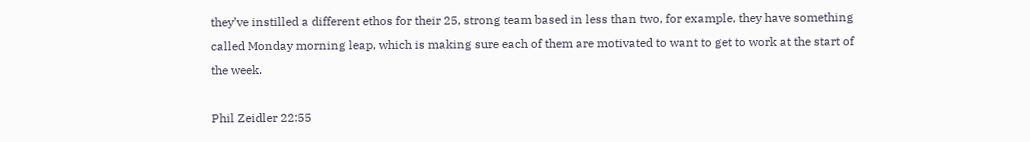they’ve instilled a different ethos for their 25, strong team based in less than two, for example, they have something called Monday morning leap, which is making sure each of them are motivated to want to get to work at the start of the week.

Phil Zeidler 22:55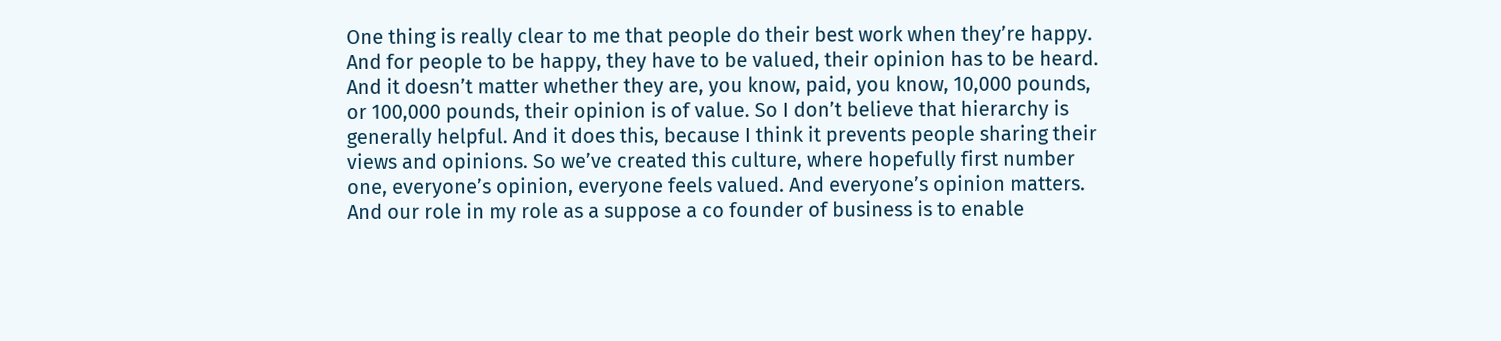One thing is really clear to me that people do their best work when they’re happy. And for people to be happy, they have to be valued, their opinion has to be heard. And it doesn’t matter whether they are, you know, paid, you know, 10,000 pounds, or 100,000 pounds, their opinion is of value. So I don’t believe that hierarchy is generally helpful. And it does this, because I think it prevents people sharing their views and opinions. So we’ve created this culture, where hopefully first number one, everyone’s opinion, everyone feels valued. And everyone’s opinion matters. And our role in my role as a suppose a co founder of business is to enable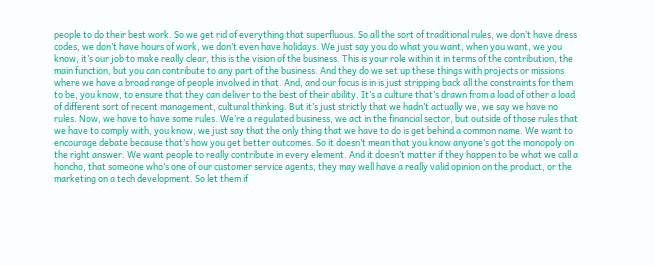people to do their best work. So we get rid of everything that superfluous. So all the sort of traditional rules, we don’t have dress codes, we don’t have hours of work, we don’t even have holidays. We just say you do what you want, when you want, we you know, it’s our job to make really clear, this is the vision of the business. This is your role within it in terms of the contribution, the main function, but you can contribute to any part of the business. And they do we set up these things with projects or missions where we have a broad range of people involved in that. And, and our focus is in is just stripping back all the constraints for them to be, you know, to ensure that they can deliver to the best of their ability. It’s a culture that’s drawn from a load of other a load of different sort of recent management, cultural thinking. But it’s just strictly that we hadn’t actually we, we say we have no rules. Now, we have to have some rules. We’re a regulated business, we act in the financial sector, but outside of those rules that we have to comply with, you know, we just say that the only thing that we have to do is get behind a common name. We want to encourage debate because that’s how you get better outcomes. So it doesn’t mean that you know anyone’s got the monopoly on the right answer. We want people to really contribute in every element. And it doesn’t matter if they happen to be what we call a honcho, that someone who’s one of our customer service agents, they may well have a really valid opinion on the product, or the marketing on a tech development. So let them if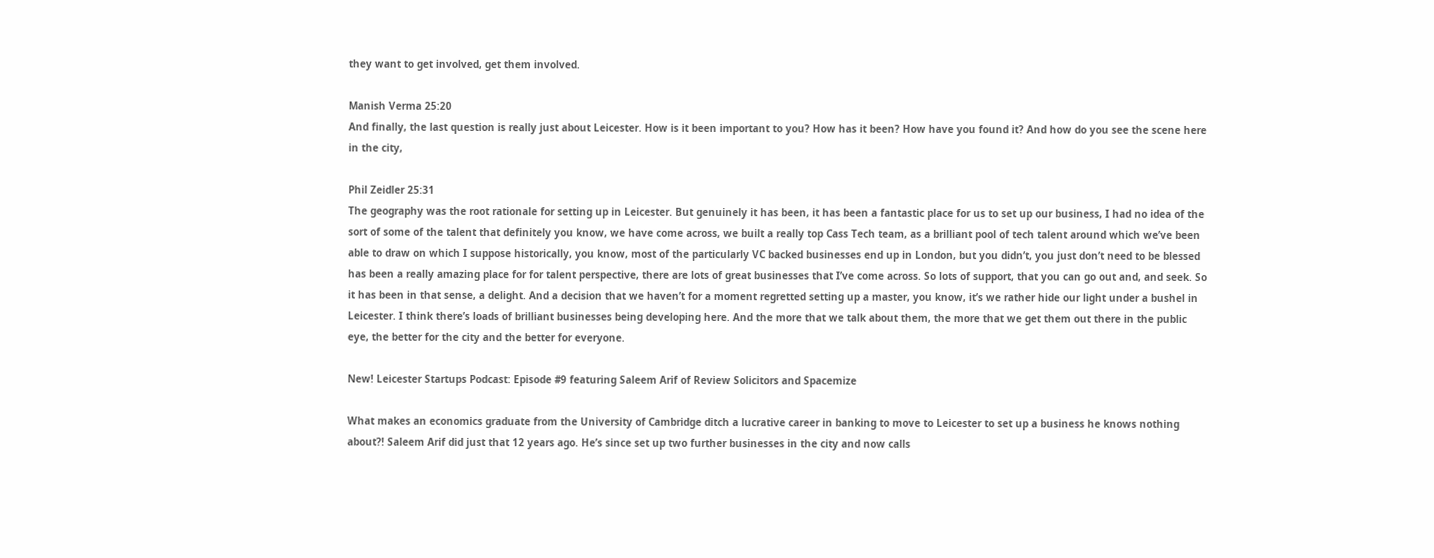they want to get involved, get them involved.

Manish Verma 25:20
And finally, the last question is really just about Leicester. How is it been important to you? How has it been? How have you found it? And how do you see the scene here in the city,

Phil Zeidler 25:31
The geography was the root rationale for setting up in Leicester. But genuinely it has been, it has been a fantastic place for us to set up our business, I had no idea of the sort of some of the talent that definitely you know, we have come across, we built a really top Cass Tech team, as a brilliant pool of tech talent around which we’ve been able to draw on which I suppose historically, you know, most of the particularly VC backed businesses end up in London, but you didn’t, you just don’t need to be blessed has been a really amazing place for for talent perspective, there are lots of great businesses that I’ve come across. So lots of support, that you can go out and, and seek. So it has been in that sense, a delight. And a decision that we haven’t for a moment regretted setting up a master, you know, it’s we rather hide our light under a bushel in Leicester. I think there’s loads of brilliant businesses being developing here. And the more that we talk about them, the more that we get them out there in the public eye, the better for the city and the better for everyone.

New! Leicester Startups Podcast: Episode #9 featuring Saleem Arif of Review Solicitors and Spacemize

What makes an economics graduate from the University of Cambridge ditch a lucrative career in banking to move to Leicester to set up a business he knows nothing about?! Saleem Arif did just that 12 years ago. He’s since set up two further businesses in the city and now calls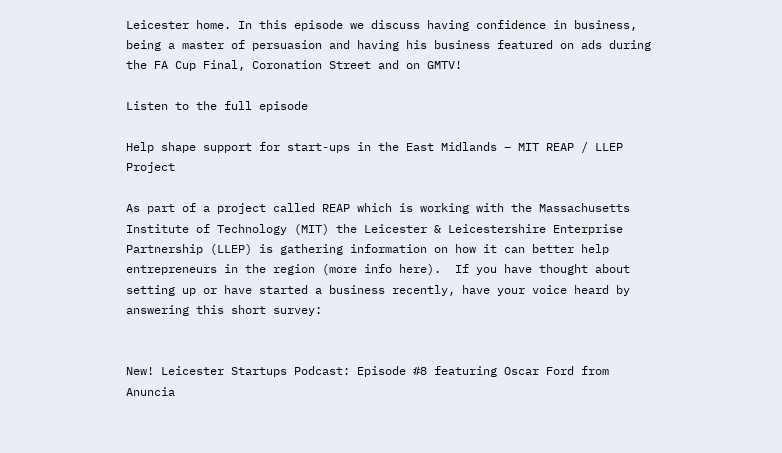Leicester home. In this episode we discuss having confidence in business, being a master of persuasion and having his business featured on ads during the FA Cup Final, Coronation Street and on GMTV!

Listen to the full episode

Help shape support for start-ups in the East Midlands – MIT REAP / LLEP Project

As part of a project called REAP which is working with the Massachusetts Institute of Technology (MIT) the Leicester & Leicestershire Enterprise Partnership (LLEP) is gathering information on how it can better help entrepreneurs in the region (more info here).  If you have thought about setting up or have started a business recently, have your voice heard by answering this short survey:


New! Leicester Startups Podcast: Episode #8 featuring Oscar Ford from Anuncia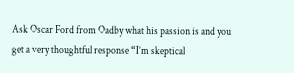Ask Oscar Ford from Oadby what his passion is and you get a very thoughtful response “I’m skeptical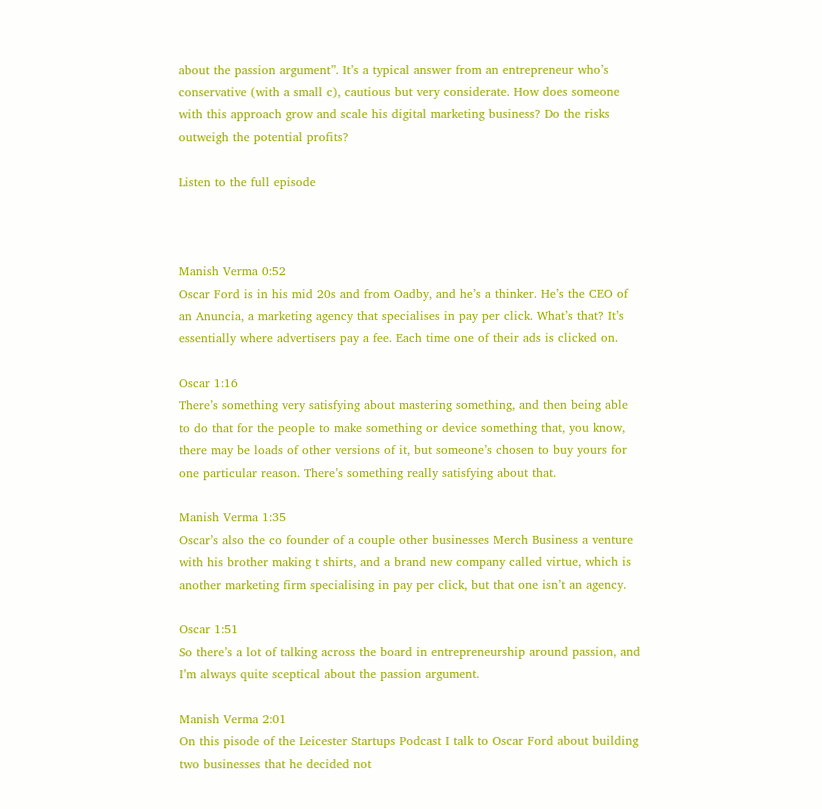about the passion argument”. It’s a typical answer from an entrepreneur who’s conservative (with a small c), cautious but very considerate. How does someone with this approach grow and scale his digital marketing business? Do the risks outweigh the potential profits?

Listen to the full episode



Manish Verma 0:52
Oscar Ford is in his mid 20s and from Oadby, and he’s a thinker. He’s the CEO of an Anuncia, a marketing agency that specialises in pay per click. What’s that? It’s essentially where advertisers pay a fee. Each time one of their ads is clicked on.

Oscar 1:16
There’s something very satisfying about mastering something, and then being able to do that for the people to make something or device something that, you know, there may be loads of other versions of it, but someone’s chosen to buy yours for one particular reason. There’s something really satisfying about that.

Manish Verma 1:35
Oscar’s also the co founder of a couple other businesses Merch Business a venture with his brother making t shirts, and a brand new company called virtue, which is another marketing firm specialising in pay per click, but that one isn’t an agency.

Oscar 1:51
So there’s a lot of talking across the board in entrepreneurship around passion, and I’m always quite sceptical about the passion argument.

Manish Verma 2:01
On this pisode of the Leicester Startups Podcast I talk to Oscar Ford about building two businesses that he decided not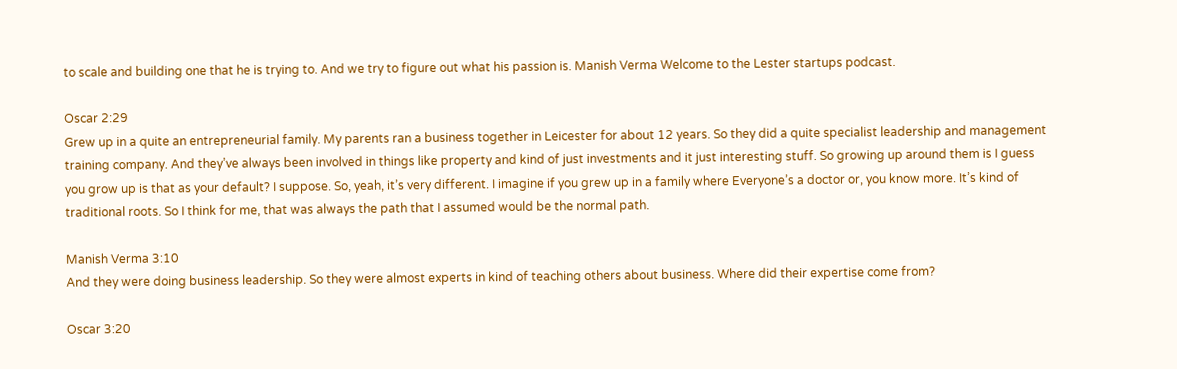to scale and building one that he is trying to. And we try to figure out what his passion is. Manish Verma Welcome to the Lester startups podcast.

Oscar 2:29
Grew up in a quite an entrepreneurial family. My parents ran a business together in Leicester for about 12 years. So they did a quite specialist leadership and management training company. And they’ve always been involved in things like property and kind of just investments and it just interesting stuff. So growing up around them is I guess you grow up is that as your default? I suppose. So, yeah, it’s very different. I imagine if you grew up in a family where Everyone’s a doctor or, you know more. It’s kind of traditional roots. So I think for me, that was always the path that I assumed would be the normal path.

Manish Verma 3:10
And they were doing business leadership. So they were almost experts in kind of teaching others about business. Where did their expertise come from?

Oscar 3:20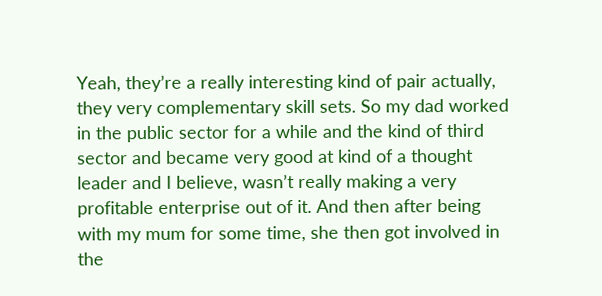Yeah, they’re a really interesting kind of pair actually, they very complementary skill sets. So my dad worked in the public sector for a while and the kind of third sector and became very good at kind of a thought leader and I believe, wasn’t really making a very profitable enterprise out of it. And then after being with my mum for some time, she then got involved in the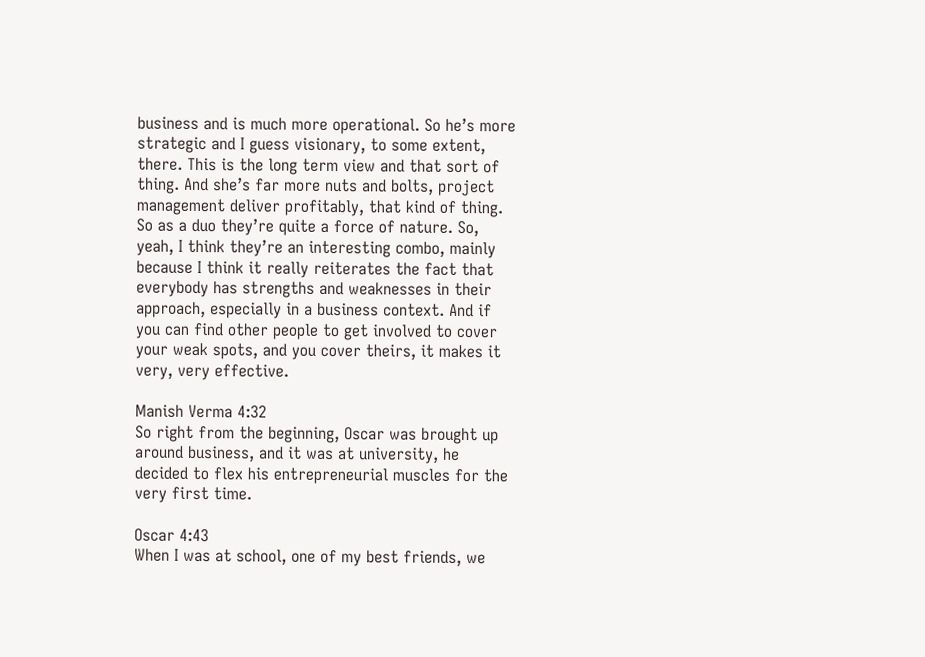business and is much more operational. So he’s more strategic and I guess visionary, to some extent, there. This is the long term view and that sort of thing. And she’s far more nuts and bolts, project management deliver profitably, that kind of thing. So as a duo they’re quite a force of nature. So, yeah, I think they’re an interesting combo, mainly because I think it really reiterates the fact that everybody has strengths and weaknesses in their approach, especially in a business context. And if you can find other people to get involved to cover your weak spots, and you cover theirs, it makes it very, very effective.

Manish Verma 4:32
So right from the beginning, Oscar was brought up around business, and it was at university, he decided to flex his entrepreneurial muscles for the very first time.

Oscar 4:43
When I was at school, one of my best friends, we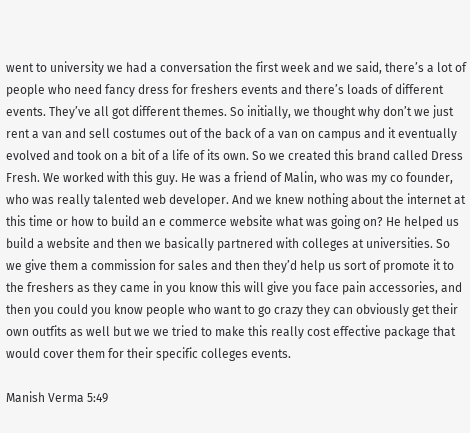went to university we had a conversation the first week and we said, there’s a lot of people who need fancy dress for freshers events and there’s loads of different events. They’ve all got different themes. So initially, we thought why don’t we just rent a van and sell costumes out of the back of a van on campus and it eventually evolved and took on a bit of a life of its own. So we created this brand called Dress Fresh. We worked with this guy. He was a friend of Malin, who was my co founder, who was really talented web developer. And we knew nothing about the internet at this time or how to build an e commerce website what was going on? He helped us build a website and then we basically partnered with colleges at universities. So we give them a commission for sales and then they’d help us sort of promote it to the freshers as they came in you know this will give you face pain accessories, and then you could you know people who want to go crazy they can obviously get their own outfits as well but we we tried to make this really cost effective package that would cover them for their specific colleges events.

Manish Verma 5:49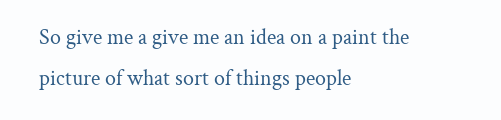So give me a give me an idea on a paint the picture of what sort of things people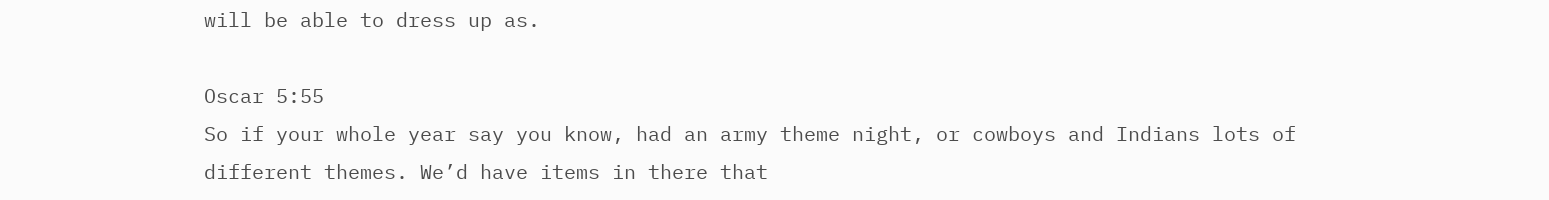will be able to dress up as.

Oscar 5:55
So if your whole year say you know, had an army theme night, or cowboys and Indians lots of different themes. We’d have items in there that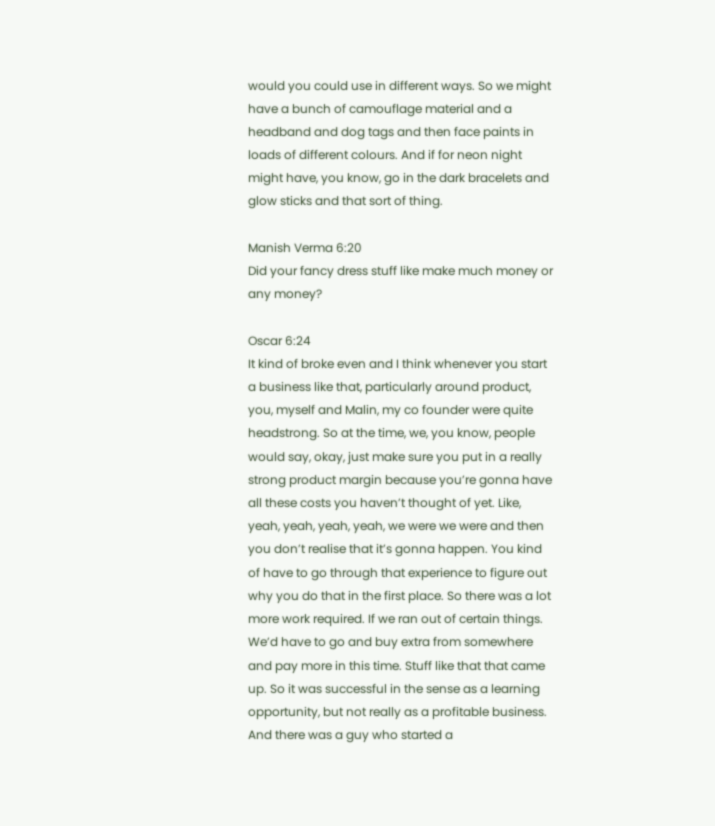would you could use in different ways. So we might have a bunch of camouflage material and a headband and dog tags and then face paints in loads of different colours. And if for neon night might have, you know, go in the dark bracelets and glow sticks and that sort of thing.

Manish Verma 6:20
Did your fancy dress stuff like make much money or any money?

Oscar 6:24
It kind of broke even and I think whenever you start a business like that, particularly around product, you, myself and Malin, my co founder were quite headstrong. So at the time, we, you know, people would say, okay, just make sure you put in a really strong product margin because you’re gonna have all these costs you haven’t thought of yet. Like, yeah, yeah, yeah, yeah, we were we were and then you don’t realise that it’s gonna happen. You kind of have to go through that experience to figure out why you do that in the first place. So there was a lot more work required. If we ran out of certain things. We’d have to go and buy extra from somewhere and pay more in this time. Stuff like that that came up. So it was successful in the sense as a learning opportunity, but not really as a profitable business. And there was a guy who started a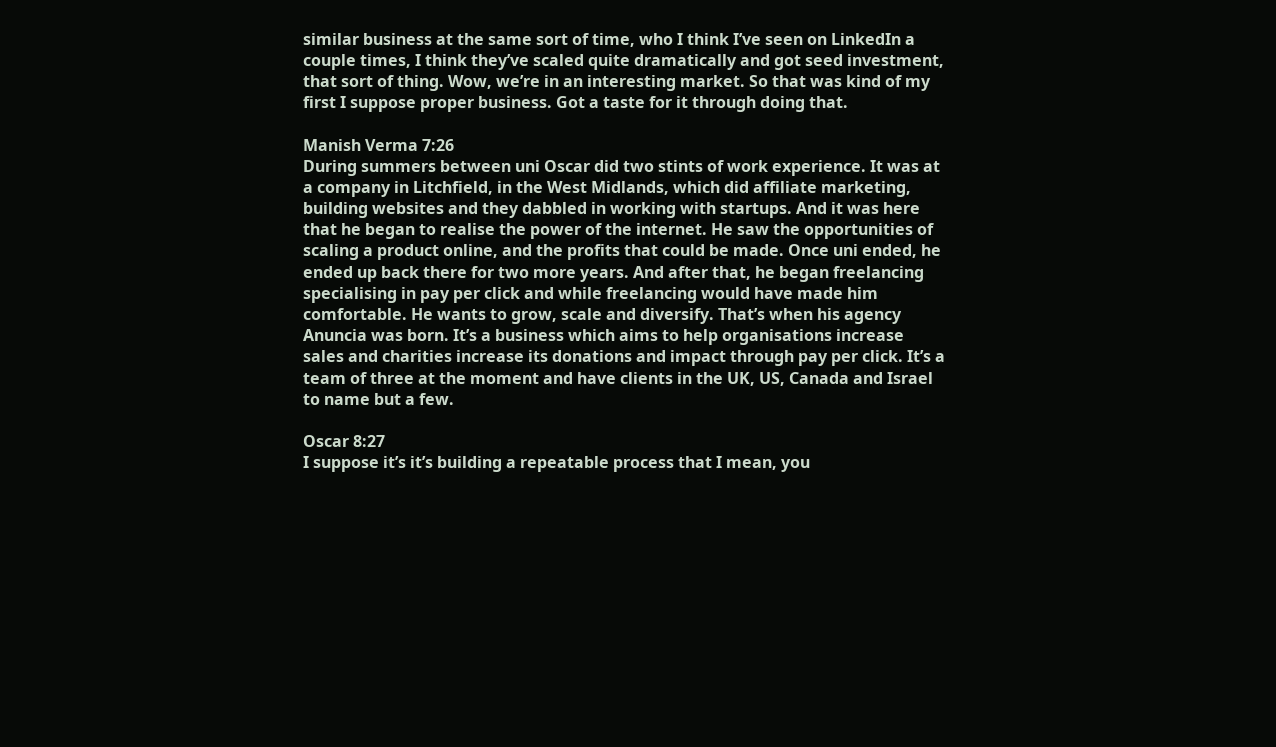similar business at the same sort of time, who I think I’ve seen on LinkedIn a couple times, I think they’ve scaled quite dramatically and got seed investment, that sort of thing. Wow, we’re in an interesting market. So that was kind of my first I suppose proper business. Got a taste for it through doing that.

Manish Verma 7:26
During summers between uni Oscar did two stints of work experience. It was at a company in Litchfield, in the West Midlands, which did affiliate marketing, building websites and they dabbled in working with startups. And it was here that he began to realise the power of the internet. He saw the opportunities of scaling a product online, and the profits that could be made. Once uni ended, he ended up back there for two more years. And after that, he began freelancing specialising in pay per click and while freelancing would have made him comfortable. He wants to grow, scale and diversify. That’s when his agency Anuncia was born. It’s a business which aims to help organisations increase sales and charities increase its donations and impact through pay per click. It’s a team of three at the moment and have clients in the UK, US, Canada and Israel to name but a few.

Oscar 8:27
I suppose it’s it’s building a repeatable process that I mean, you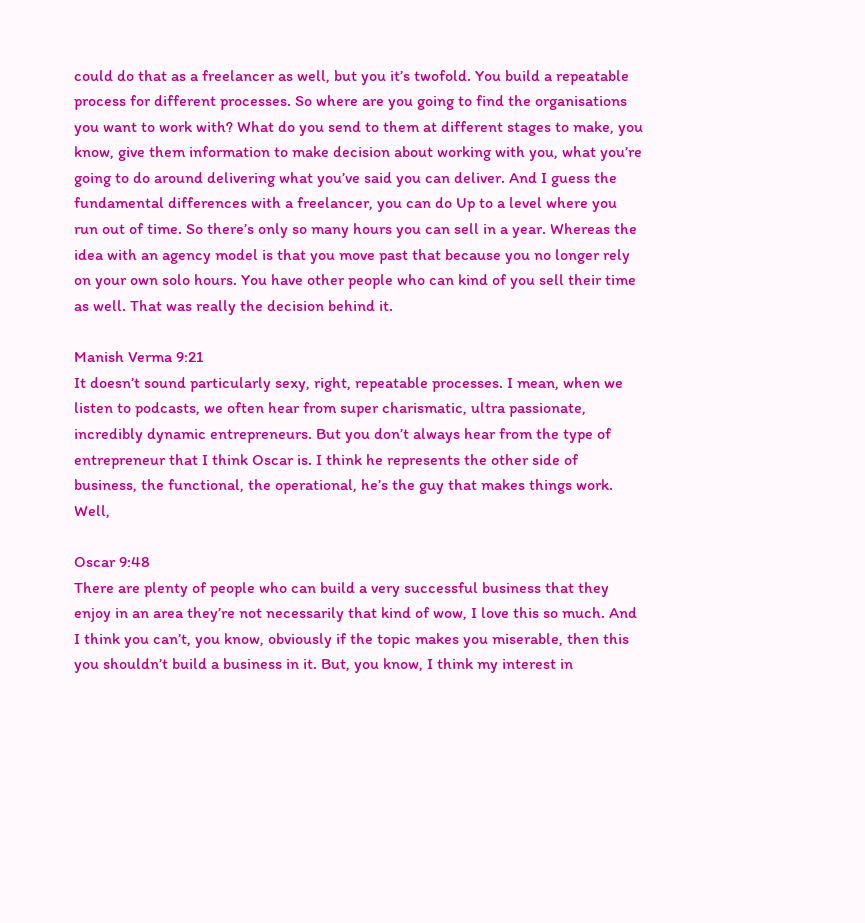could do that as a freelancer as well, but you it’s twofold. You build a repeatable process for different processes. So where are you going to find the organisations you want to work with? What do you send to them at different stages to make, you know, give them information to make decision about working with you, what you’re going to do around delivering what you’ve said you can deliver. And I guess the fundamental differences with a freelancer, you can do Up to a level where you run out of time. So there’s only so many hours you can sell in a year. Whereas the idea with an agency model is that you move past that because you no longer rely on your own solo hours. You have other people who can kind of you sell their time as well. That was really the decision behind it.

Manish Verma 9:21
It doesn’t sound particularly sexy, right, repeatable processes. I mean, when we listen to podcasts, we often hear from super charismatic, ultra passionate, incredibly dynamic entrepreneurs. But you don’t always hear from the type of entrepreneur that I think Oscar is. I think he represents the other side of business, the functional, the operational, he’s the guy that makes things work. Well,

Oscar 9:48
There are plenty of people who can build a very successful business that they enjoy in an area they’re not necessarily that kind of wow, I love this so much. And I think you can’t, you know, obviously if the topic makes you miserable, then this you shouldn’t build a business in it. But, you know, I think my interest in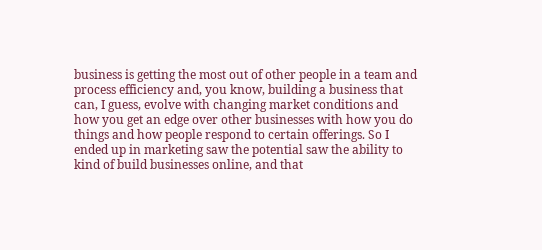business is getting the most out of other people in a team and process efficiency and, you know, building a business that can, I guess, evolve with changing market conditions and how you get an edge over other businesses with how you do things and how people respond to certain offerings. So I ended up in marketing saw the potential saw the ability to kind of build businesses online, and that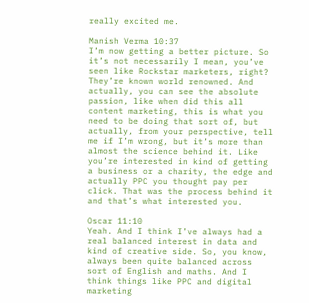really excited me.

Manish Verma 10:37
I’m now getting a better picture. So it’s not necessarily I mean, you’ve seen like Rockstar marketers, right? They’re known world renowned. And actually, you can see the absolute passion, like when did this all content marketing, this is what you need to be doing that sort of, but actually, from your perspective, tell me if I’m wrong, but it’s more than almost the science behind it. Like you’re interested in kind of getting a business or a charity, the edge and actually PPC you thought pay per click. That was the process behind it and that’s what interested you.

Oscar 11:10
Yeah. And I think I’ve always had a real balanced interest in data and kind of creative side. So, you know, always been quite balanced across sort of English and maths. And I think things like PPC and digital marketing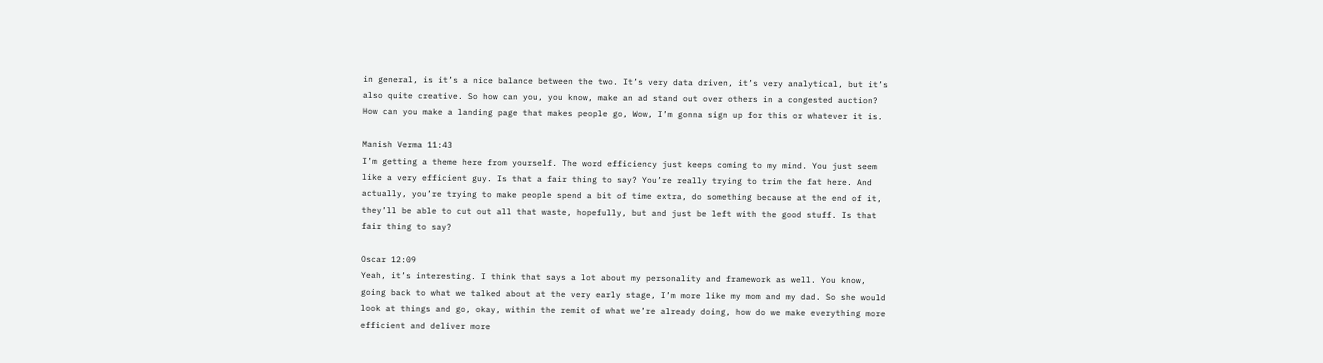in general, is it’s a nice balance between the two. It’s very data driven, it’s very analytical, but it’s also quite creative. So how can you, you know, make an ad stand out over others in a congested auction? How can you make a landing page that makes people go, Wow, I’m gonna sign up for this or whatever it is.

Manish Verma 11:43
I’m getting a theme here from yourself. The word efficiency just keeps coming to my mind. You just seem like a very efficient guy. Is that a fair thing to say? You’re really trying to trim the fat here. And actually, you’re trying to make people spend a bit of time extra, do something because at the end of it, they’ll be able to cut out all that waste, hopefully, but and just be left with the good stuff. Is that fair thing to say?

Oscar 12:09
Yeah, it’s interesting. I think that says a lot about my personality and framework as well. You know, going back to what we talked about at the very early stage, I’m more like my mom and my dad. So she would look at things and go, okay, within the remit of what we’re already doing, how do we make everything more efficient and deliver more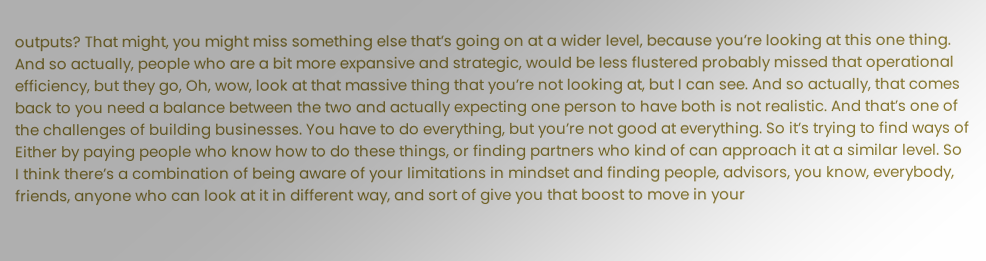outputs? That might, you might miss something else that’s going on at a wider level, because you’re looking at this one thing. And so actually, people who are a bit more expansive and strategic, would be less flustered probably missed that operational efficiency, but they go, Oh, wow, look at that massive thing that you’re not looking at, but I can see. And so actually, that comes back to you need a balance between the two and actually expecting one person to have both is not realistic. And that’s one of the challenges of building businesses. You have to do everything, but you’re not good at everything. So it’s trying to find ways of Either by paying people who know how to do these things, or finding partners who kind of can approach it at a similar level. So I think there’s a combination of being aware of your limitations in mindset and finding people, advisors, you know, everybody, friends, anyone who can look at it in different way, and sort of give you that boost to move in your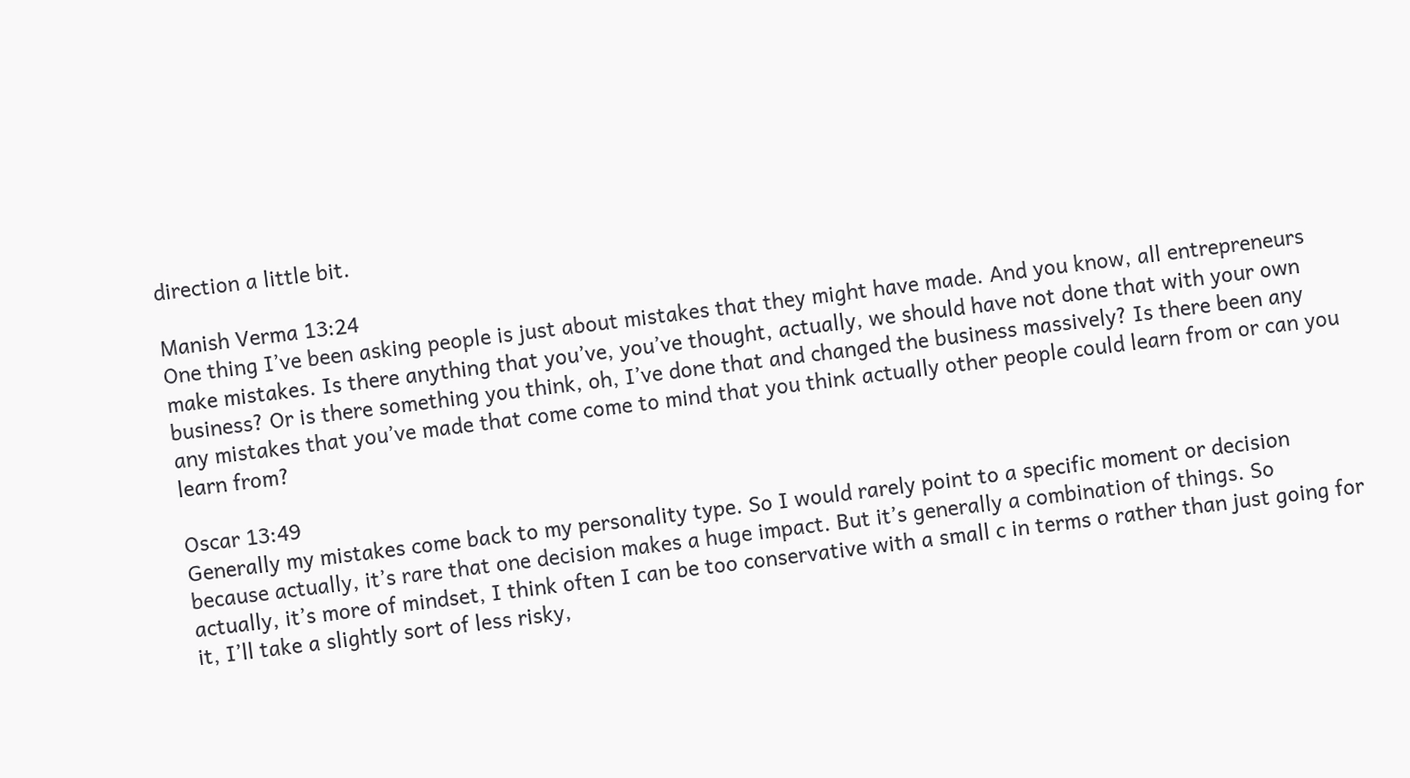direction a little bit.

Manish Verma 13:24
One thing I’ve been asking people is just about mistakes that they might have made. And you know, all entrepreneurs make mistakes. Is there anything that you’ve, you’ve thought, actually, we should have not done that with your own business? Or is there something you think, oh, I’ve done that and changed the business massively? Is there been any any mistakes that you’ve made that come come to mind that you think actually other people could learn from or can you learn from?

Oscar 13:49
Generally my mistakes come back to my personality type. So I would rarely point to a specific moment or decision because actually, it’s rare that one decision makes a huge impact. But it’s generally a combination of things. So actually, it’s more of mindset, I think often I can be too conservative with a small c in terms o rather than just going for it, I’ll take a slightly sort of less risky,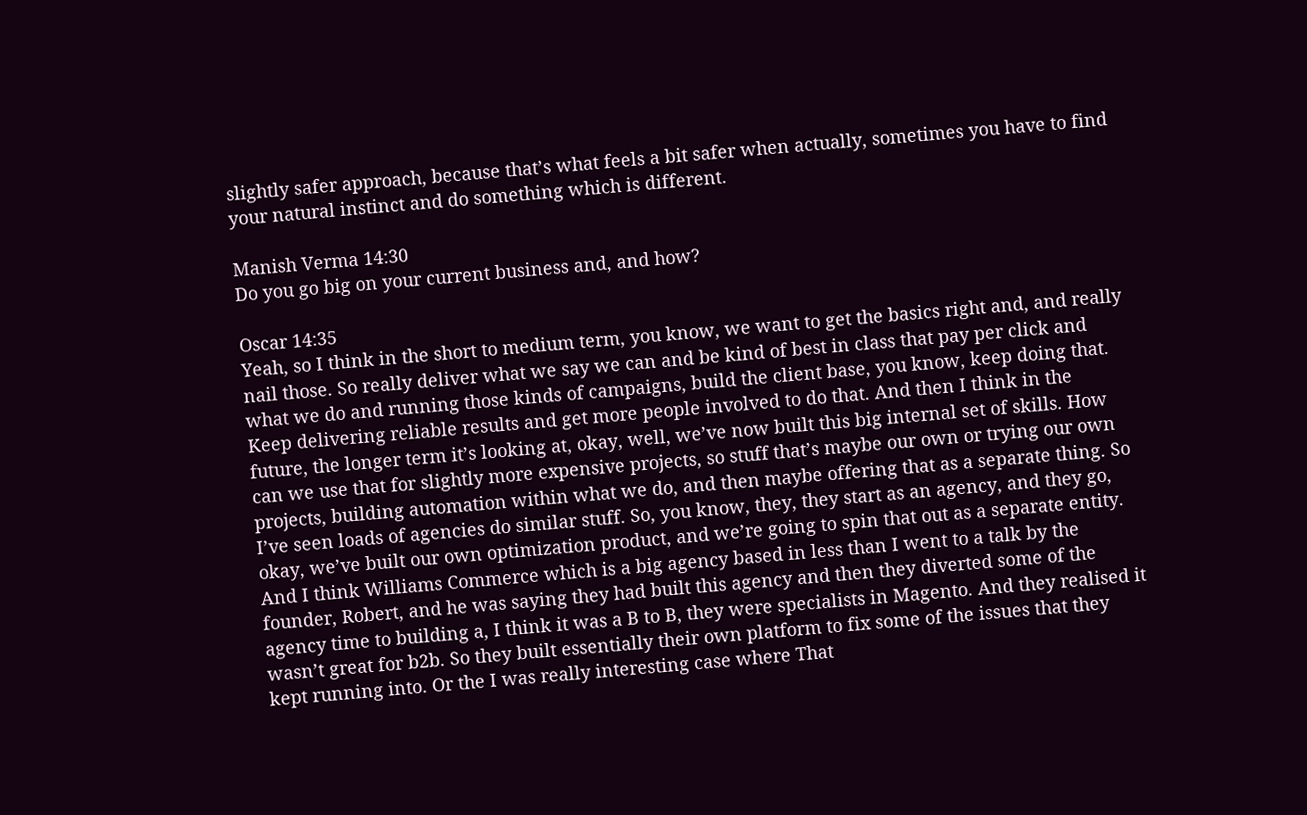slightly safer approach, because that’s what feels a bit safer when actually, sometimes you have to find your natural instinct and do something which is different.

Manish Verma 14:30
Do you go big on your current business and, and how?

Oscar 14:35
Yeah, so I think in the short to medium term, you know, we want to get the basics right and, and really nail those. So really deliver what we say we can and be kind of best in class that pay per click and what we do and running those kinds of campaigns, build the client base, you know, keep doing that. Keep delivering reliable results and get more people involved to do that. And then I think in the future, the longer term it’s looking at, okay, well, we’ve now built this big internal set of skills. How can we use that for slightly more expensive projects, so stuff that’s maybe our own or trying our own projects, building automation within what we do, and then maybe offering that as a separate thing. So I’ve seen loads of agencies do similar stuff. So, you know, they, they start as an agency, and they go, okay, we’ve built our own optimization product, and we’re going to spin that out as a separate entity. And I think Williams Commerce which is a big agency based in less than I went to a talk by the founder, Robert, and he was saying they had built this agency and then they diverted some of the agency time to building a, I think it was a B to B, they were specialists in Magento. And they realised it wasn’t great for b2b. So they built essentially their own platform to fix some of the issues that they kept running into. Or the I was really interesting case where That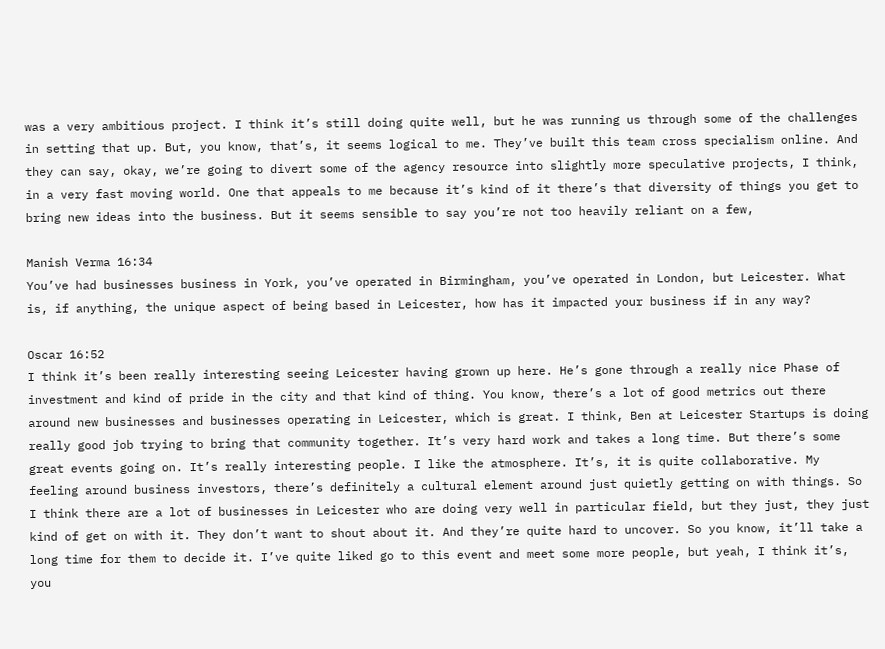was a very ambitious project. I think it’s still doing quite well, but he was running us through some of the challenges in setting that up. But, you know, that’s, it seems logical to me. They’ve built this team cross specialism online. And they can say, okay, we’re going to divert some of the agency resource into slightly more speculative projects, I think, in a very fast moving world. One that appeals to me because it’s kind of it there’s that diversity of things you get to bring new ideas into the business. But it seems sensible to say you’re not too heavily reliant on a few,

Manish Verma 16:34
You’ve had businesses business in York, you’ve operated in Birmingham, you’ve operated in London, but Leicester. What is, if anything, the unique aspect of being based in Leicester, how has it impacted your business if in any way?

Oscar 16:52
I think it’s been really interesting seeing Leicester having grown up here. He’s gone through a really nice Phase of investment and kind of pride in the city and that kind of thing. You know, there’s a lot of good metrics out there around new businesses and businesses operating in Leicester, which is great. I think, Ben at Leicester Startups is doing really good job trying to bring that community together. It’s very hard work and takes a long time. But there’s some great events going on. It’s really interesting people. I like the atmosphere. It’s, it is quite collaborative. My feeling around business investors, there’s definitely a cultural element around just quietly getting on with things. So I think there are a lot of businesses in Leicester who are doing very well in particular field, but they just, they just kind of get on with it. They don’t want to shout about it. And they’re quite hard to uncover. So you know, it’ll take a long time for them to decide it. I’ve quite liked go to this event and meet some more people, but yeah, I think it’s, you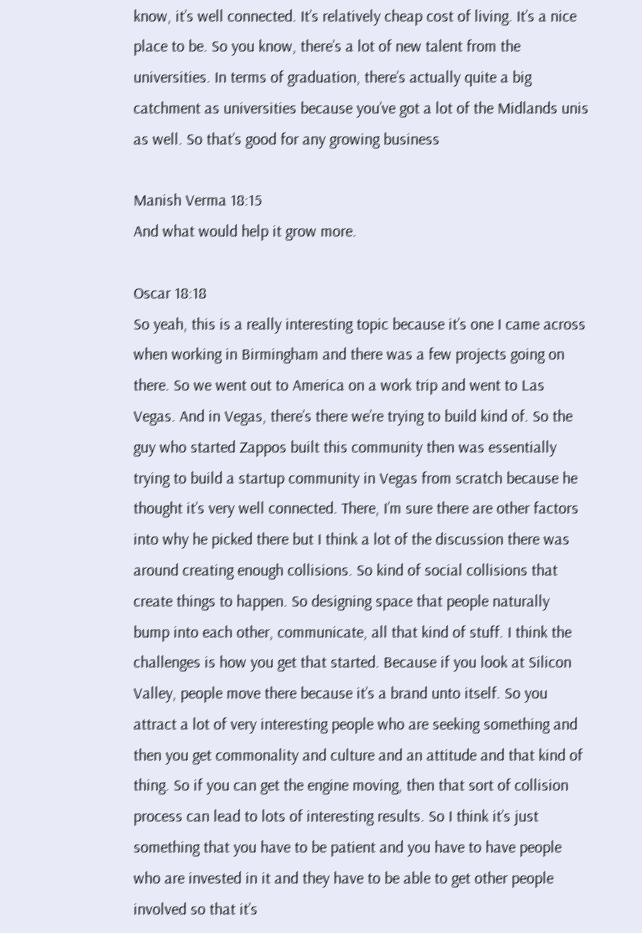know, it’s well connected. It’s relatively cheap cost of living. It’s a nice place to be. So you know, there’s a lot of new talent from the universities. In terms of graduation, there’s actually quite a big catchment as universities because you’ve got a lot of the Midlands unis as well. So that’s good for any growing business

Manish Verma 18:15
And what would help it grow more.

Oscar 18:18
So yeah, this is a really interesting topic because it’s one I came across when working in Birmingham and there was a few projects going on there. So we went out to America on a work trip and went to Las Vegas. And in Vegas, there’s there we’re trying to build kind of. So the guy who started Zappos built this community then was essentially trying to build a startup community in Vegas from scratch because he thought it’s very well connected. There, I’m sure there are other factors into why he picked there but I think a lot of the discussion there was around creating enough collisions. So kind of social collisions that create things to happen. So designing space that people naturally bump into each other, communicate, all that kind of stuff. I think the challenges is how you get that started. Because if you look at Silicon Valley, people move there because it’s a brand unto itself. So you attract a lot of very interesting people who are seeking something and then you get commonality and culture and an attitude and that kind of thing. So if you can get the engine moving, then that sort of collision process can lead to lots of interesting results. So I think it’s just something that you have to be patient and you have to have people who are invested in it and they have to be able to get other people involved so that it’s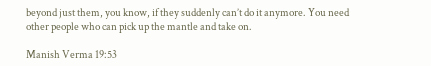beyond just them, you know, if they suddenly can’t do it anymore. You need other people who can pick up the mantle and take on.

Manish Verma 19:53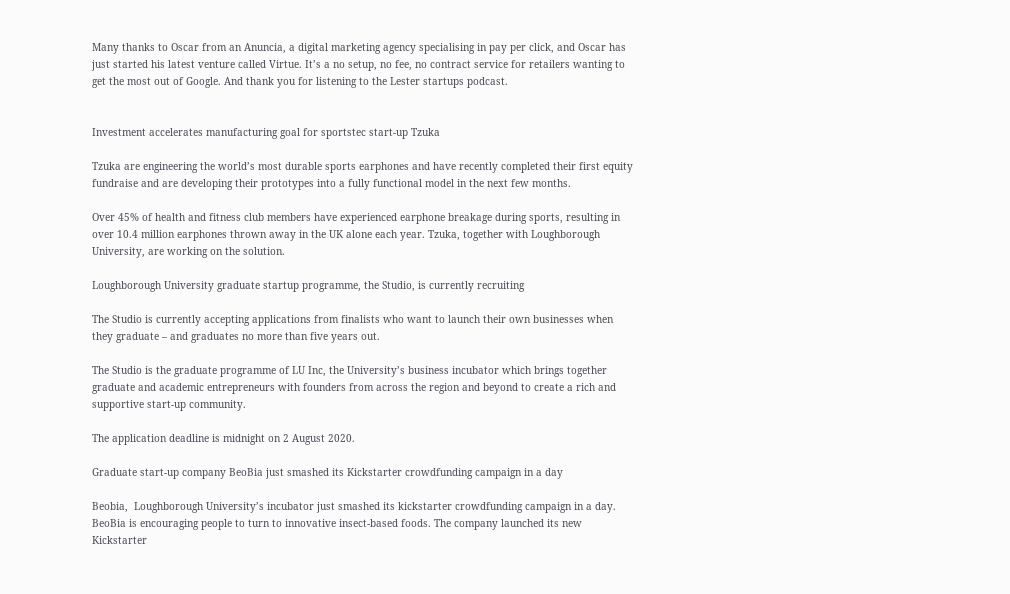Many thanks to Oscar from an Anuncia, a digital marketing agency specialising in pay per click, and Oscar has just started his latest venture called Virtue. It’s a no setup, no fee, no contract service for retailers wanting to get the most out of Google. And thank you for listening to the Lester startups podcast.


Investment accelerates manufacturing goal for sportstec start-up Tzuka

Tzuka are engineering the world’s most durable sports earphones and have recently completed their first equity fundraise and are developing their prototypes into a fully functional model in the next few months.

Over 45% of health and fitness club members have experienced earphone breakage during sports, resulting in over 10.4 million earphones thrown away in the UK alone each year. Tzuka, together with Loughborough University, are working on the solution.

Loughborough University graduate startup programme, the Studio, is currently recruiting

The Studio is currently accepting applications from finalists who want to launch their own businesses when they graduate – and graduates no more than five years out.

The Studio is the graduate programme of LU Inc, the University’s business incubator which brings together graduate and academic entrepreneurs with founders from across the region and beyond to create a rich and supportive start-up community.

The application deadline is midnight on 2 August 2020.

Graduate start-up company BeoBia just smashed its Kickstarter crowdfunding campaign in a day

Beobia,  Loughborough University’s incubator just smashed its kickstarter crowdfunding campaign in a day. BeoBia is encouraging people to turn to innovative insect-based foods. The company launched its new Kickstarter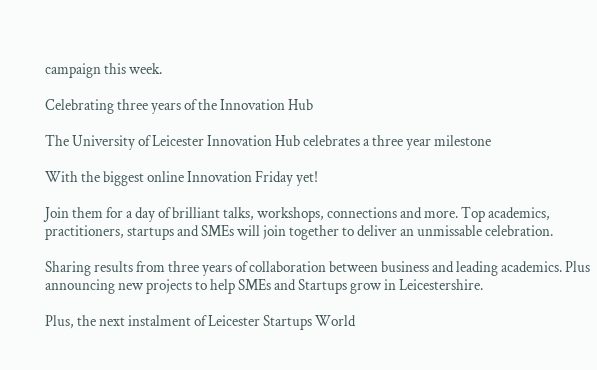campaign this week.

Celebrating three years of the Innovation Hub

The University of Leicester Innovation Hub celebrates a three year milestone

With the biggest online Innovation Friday yet!

Join them for a day of brilliant talks, workshops, connections and more. Top academics, practitioners, startups and SMEs will join together to deliver an unmissable celebration.

Sharing results from three years of collaboration between business and leading academics. Plus announcing new projects to help SMEs and Startups grow in Leicestershire.

Plus, the next instalment of Leicester Startups World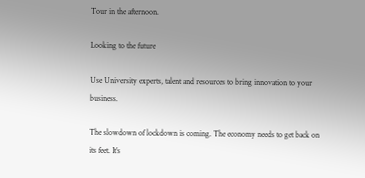Tour in the afternoon.

Looking to the future

Use University experts, talent and resources to bring innovation to your business.

The slowdown of lockdown is coming. The economy needs to get back on its feet. It’s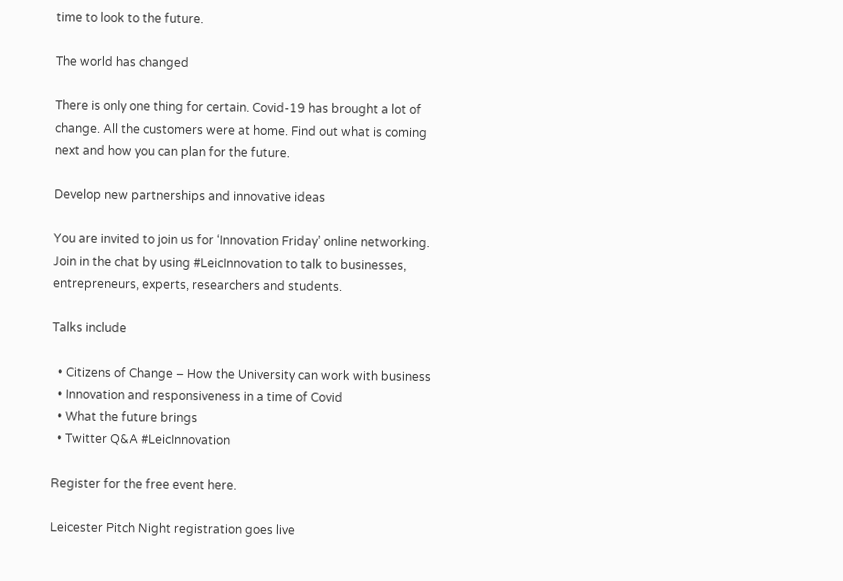time to look to the future.

The world has changed

There is only one thing for certain. Covid-19 has brought a lot of change. All the customers were at home. Find out what is coming next and how you can plan for the future.

Develop new partnerships and innovative ideas

You are invited to join us for ‘Innovation Friday’ online networking. Join in the chat by using #LeicInnovation to talk to businesses, entrepreneurs, experts, researchers and students.

Talks include

  • Citizens of Change – How the University can work with business
  • Innovation and responsiveness in a time of Covid
  • What the future brings
  • Twitter Q&A #LeicInnovation

Register for the free event here.

Leicester Pitch Night registration goes live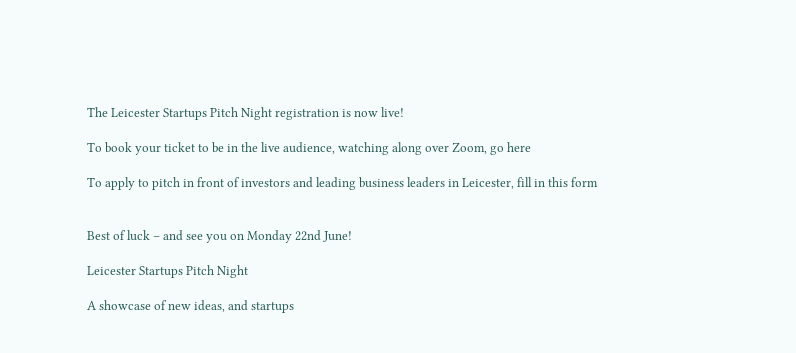The Leicester Startups Pitch Night registration is now live!

To book your ticket to be in the live audience, watching along over Zoom, go here

To apply to pitch in front of investors and leading business leaders in Leicester, fill in this form


Best of luck – and see you on Monday 22nd June!

Leicester Startups Pitch Night

A showcase of new ideas, and startups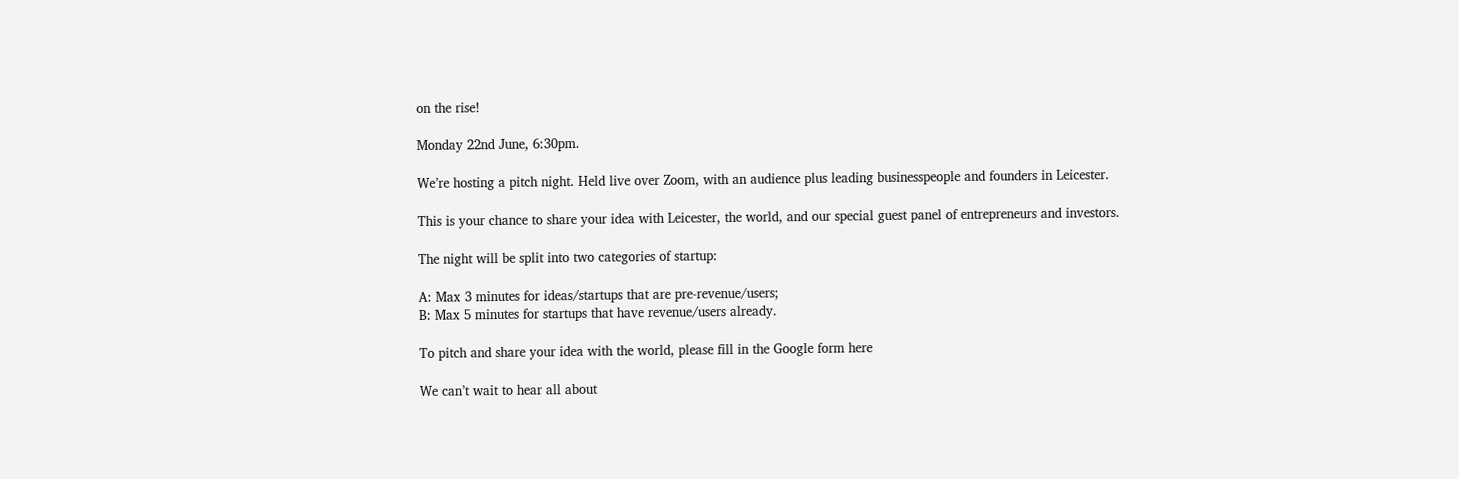on the rise!

Monday 22nd June, 6:30pm.

We’re hosting a pitch night. Held live over Zoom, with an audience plus leading businesspeople and founders in Leicester.

This is your chance to share your idea with Leicester, the world, and our special guest panel of entrepreneurs and investors.

The night will be split into two categories of startup:

A: Max 3 minutes for ideas/startups that are pre-revenue/users;
B: Max 5 minutes for startups that have revenue/users already.

To pitch and share your idea with the world, please fill in the Google form here

We can’t wait to hear all about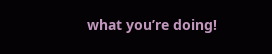what you’re doing!